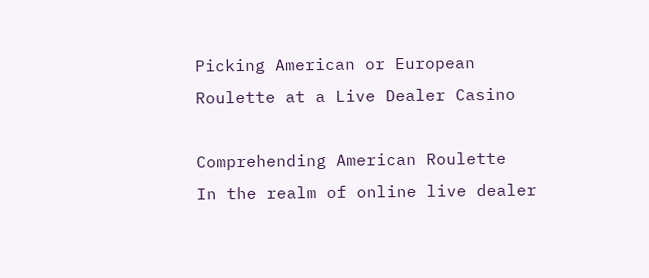Picking American or European Roulette at a Live Dealer Casino

Comprehending American Roulette
In the realm of online live dealer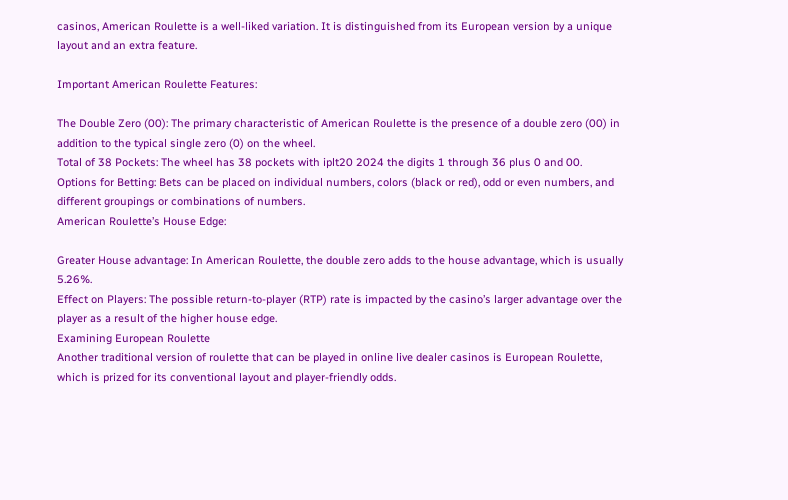casinos, American Roulette is a well-liked variation. It is distinguished from its European version by a unique layout and an extra feature.

Important American Roulette Features:

The Double Zero (00): The primary characteristic of American Roulette is the presence of a double zero (00) in addition to the typical single zero (0) on the wheel.
Total of 38 Pockets: The wheel has 38 pockets with iplt20 2024 the digits 1 through 36 plus 0 and 00.
Options for Betting: Bets can be placed on individual numbers, colors (black or red), odd or even numbers, and different groupings or combinations of numbers.
American Roulette’s House Edge:

Greater House advantage: In American Roulette, the double zero adds to the house advantage, which is usually 5.26%.
Effect on Players: The possible return-to-player (RTP) rate is impacted by the casino’s larger advantage over the player as a result of the higher house edge.
Examining European Roulette
Another traditional version of roulette that can be played in online live dealer casinos is European Roulette, which is prized for its conventional layout and player-friendly odds.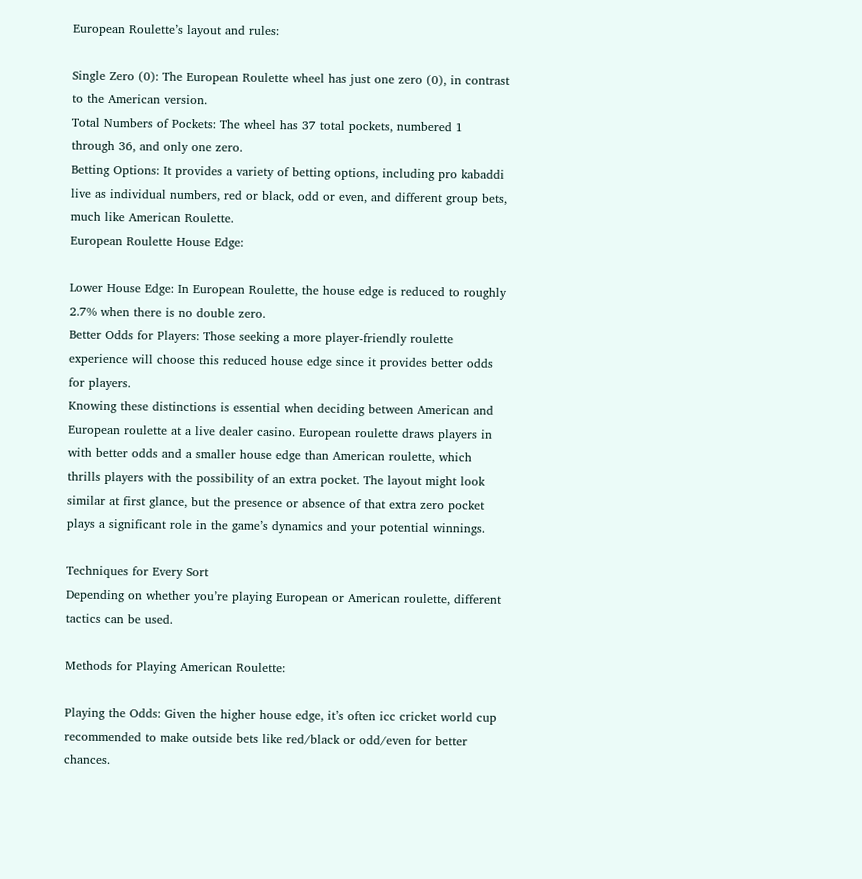European Roulette’s layout and rules:

Single Zero (0): The European Roulette wheel has just one zero (0), in contrast to the American version.
Total Numbers of Pockets: The wheel has 37 total pockets, numbered 1 through 36, and only one zero.
Betting Options: It provides a variety of betting options, including pro kabaddi live as individual numbers, red or black, odd or even, and different group bets, much like American Roulette.
European Roulette House Edge:

Lower House Edge: In European Roulette, the house edge is reduced to roughly 2.7% when there is no double zero.
Better Odds for Players: Those seeking a more player-friendly roulette experience will choose this reduced house edge since it provides better odds for players.
Knowing these distinctions is essential when deciding between American and European roulette at a live dealer casino. European roulette draws players in with better odds and a smaller house edge than American roulette, which thrills players with the possibility of an extra pocket. The layout might look similar at first glance, but the presence or absence of that extra zero pocket plays a significant role in the game’s dynamics and your potential winnings.

Techniques for Every Sort
Depending on whether you’re playing European or American roulette, different tactics can be used.

Methods for Playing American Roulette:

Playing the Odds: Given the higher house edge, it’s often icc cricket world cup recommended to make outside bets like red/black or odd/even for better chances.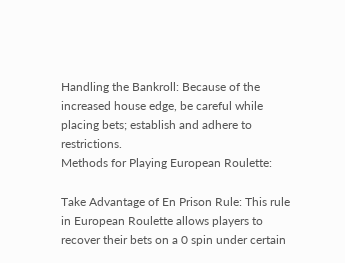Handling the Bankroll: Because of the increased house edge, be careful while placing bets; establish and adhere to restrictions.
Methods for Playing European Roulette:

Take Advantage of En Prison Rule: This rule in European Roulette allows players to recover their bets on a 0 spin under certain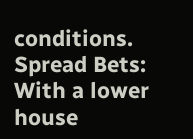conditions.
Spread Bets: With a lower house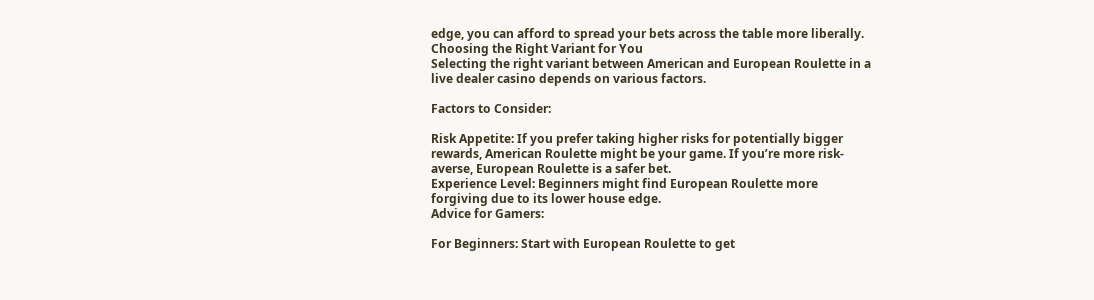edge, you can afford to spread your bets across the table more liberally.
Choosing the Right Variant for You
Selecting the right variant between American and European Roulette in a live dealer casino depends on various factors.

Factors to Consider:

Risk Appetite: If you prefer taking higher risks for potentially bigger rewards, American Roulette might be your game. If you’re more risk-averse, European Roulette is a safer bet.
Experience Level: Beginners might find European Roulette more forgiving due to its lower house edge.
Advice for Gamers:

For Beginners: Start with European Roulette to get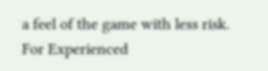a feel of the game with less risk.
For Experienced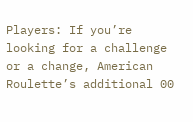Players: If you’re looking for a challenge or a change, American Roulette’s additional 00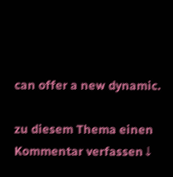can offer a new dynamic.

zu diesem Thema einen Kommentar verfassen↓